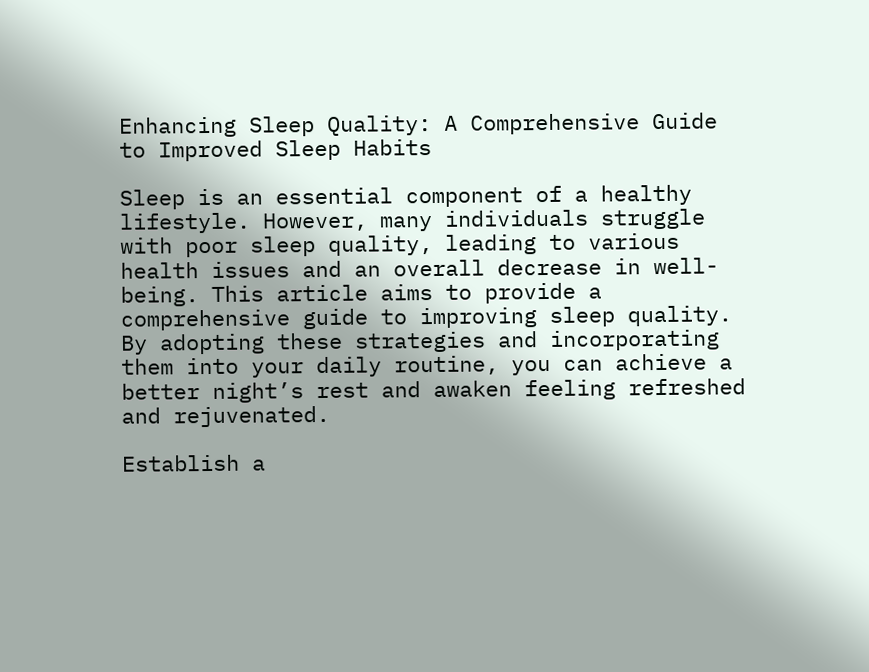Enhancing Sleep Quality: A Comprehensive Guide to Improved Sleep Habits

Sleep is an essential component of a healthy lifestyle. However, many individuals struggle with poor sleep quality, leading to various health issues and an overall decrease in well-being. This article aims to provide a comprehensive guide to improving sleep quality. By adopting these strategies and incorporating them into your daily routine, you can achieve a better night’s rest and awaken feeling refreshed and rejuvenated.

Establish a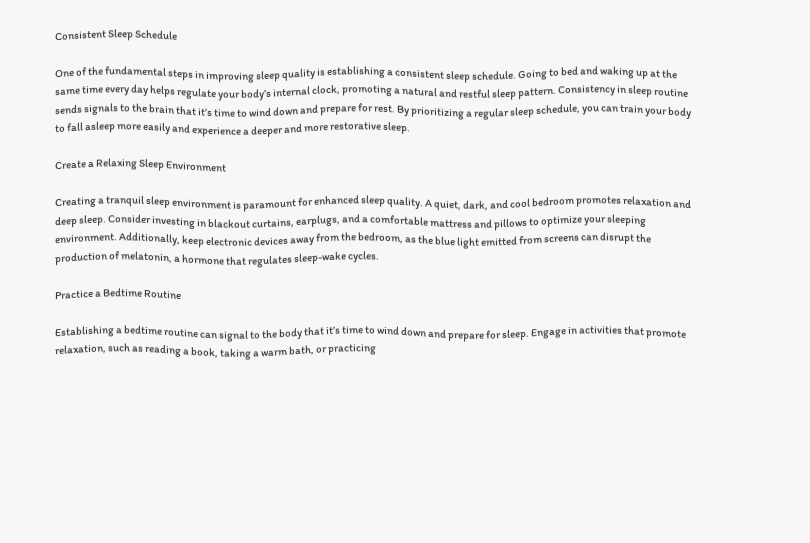Consistent Sleep Schedule

One of the fundamental steps in improving sleep quality is establishing a consistent sleep schedule. Going to bed and waking up at the same time every day helps regulate your body’s internal clock, promoting a natural and restful sleep pattern. Consistency in sleep routine sends signals to the brain that it’s time to wind down and prepare for rest. By prioritizing a regular sleep schedule, you can train your body to fall asleep more easily and experience a deeper and more restorative sleep.

Create a Relaxing Sleep Environment

Creating a tranquil sleep environment is paramount for enhanced sleep quality. A quiet, dark, and cool bedroom promotes relaxation and deep sleep. Consider investing in blackout curtains, earplugs, and a comfortable mattress and pillows to optimize your sleeping environment. Additionally, keep electronic devices away from the bedroom, as the blue light emitted from screens can disrupt the production of melatonin, a hormone that regulates sleep-wake cycles.

Practice a Bedtime Routine

Establishing a bedtime routine can signal to the body that it’s time to wind down and prepare for sleep. Engage in activities that promote relaxation, such as reading a book, taking a warm bath, or practicing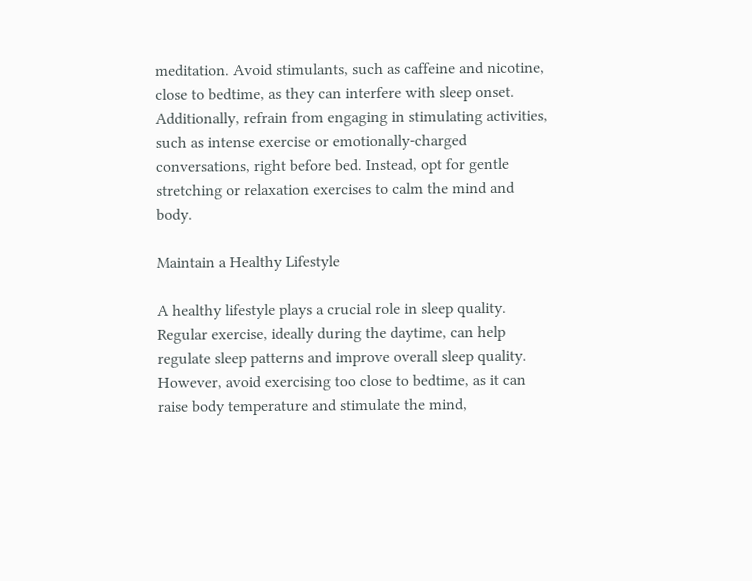meditation. Avoid stimulants, such as caffeine and nicotine, close to bedtime, as they can interfere with sleep onset. Additionally, refrain from engaging in stimulating activities, such as intense exercise or emotionally-charged conversations, right before bed. Instead, opt for gentle stretching or relaxation exercises to calm the mind and body.

Maintain a Healthy Lifestyle

A healthy lifestyle plays a crucial role in sleep quality. Regular exercise, ideally during the daytime, can help regulate sleep patterns and improve overall sleep quality. However, avoid exercising too close to bedtime, as it can raise body temperature and stimulate the mind,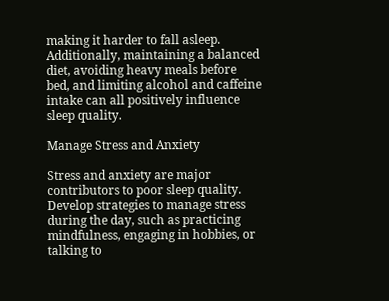making it harder to fall asleep. Additionally, maintaining a balanced diet, avoiding heavy meals before bed, and limiting alcohol and caffeine intake can all positively influence sleep quality.

Manage Stress and Anxiety

Stress and anxiety are major contributors to poor sleep quality. Develop strategies to manage stress during the day, such as practicing mindfulness, engaging in hobbies, or talking to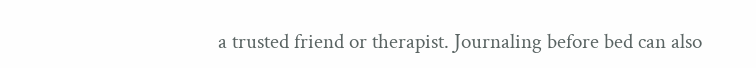a trusted friend or therapist. Journaling before bed can also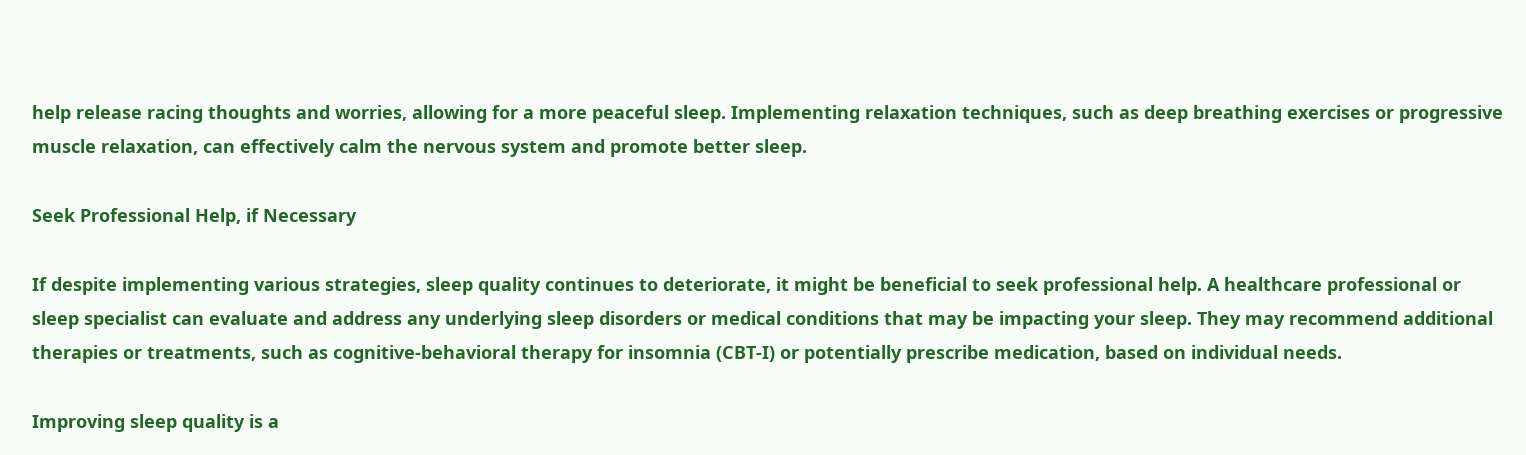help release racing thoughts and worries, allowing for a more peaceful sleep. Implementing relaxation techniques, such as deep breathing exercises or progressive muscle relaxation, can effectively calm the nervous system and promote better sleep.

Seek Professional Help, if Necessary

If despite implementing various strategies, sleep quality continues to deteriorate, it might be beneficial to seek professional help. A healthcare professional or sleep specialist can evaluate and address any underlying sleep disorders or medical conditions that may be impacting your sleep. They may recommend additional therapies or treatments, such as cognitive-behavioral therapy for insomnia (CBT-I) or potentially prescribe medication, based on individual needs.

Improving sleep quality is a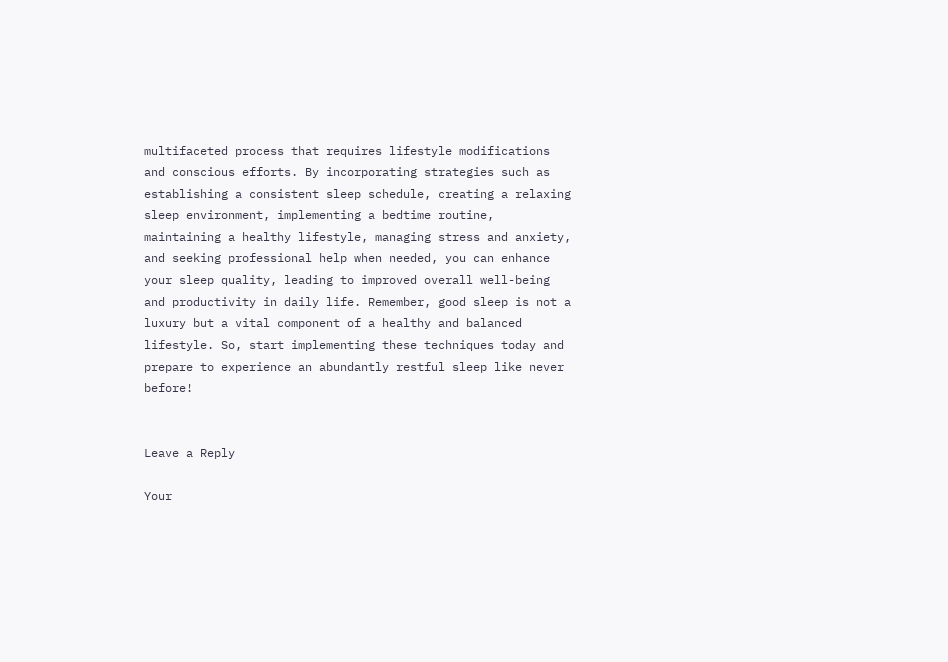multifaceted process that requires lifestyle modifications and conscious efforts. By incorporating strategies such as establishing a consistent sleep schedule, creating a relaxing sleep environment, implementing a bedtime routine, maintaining a healthy lifestyle, managing stress and anxiety, and seeking professional help when needed, you can enhance your sleep quality, leading to improved overall well-being and productivity in daily life. Remember, good sleep is not a luxury but a vital component of a healthy and balanced lifestyle. So, start implementing these techniques today and prepare to experience an abundantly restful sleep like never before!


Leave a Reply

Your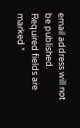email address will not be published. Required fields are marked *